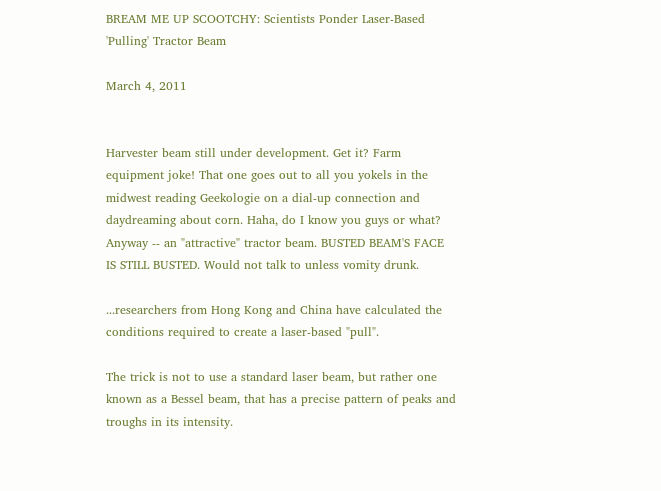BREAM ME UP SCOOTCHY: Scientists Ponder Laser-Based 'Pulling' Tractor Beam

March 4, 2011


Harvester beam still under development. Get it? Farm equipment joke! That one goes out to all you yokels in the midwest reading Geekologie on a dial-up connection and daydreaming about corn. Haha, do I know you guys or what? Anyway -- an "attractive" tractor beam. BUSTED BEAM'S FACE IS STILL BUSTED. Would not talk to unless vomity drunk.

...researchers from Hong Kong and China have calculated the conditions required to create a laser-based "pull".

The trick is not to use a standard laser beam, but rather one known as a Bessel beam, that has a precise pattern of peaks and troughs in its intensity.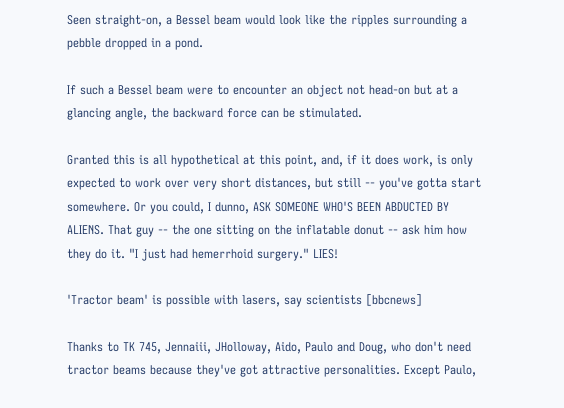Seen straight-on, a Bessel beam would look like the ripples surrounding a pebble dropped in a pond.

If such a Bessel beam were to encounter an object not head-on but at a glancing angle, the backward force can be stimulated.

Granted this is all hypothetical at this point, and, if it does work, is only expected to work over very short distances, but still -- you've gotta start somewhere. Or you could, I dunno, ASK SOMEONE WHO'S BEEN ABDUCTED BY ALIENS. That guy -- the one sitting on the inflatable donut -- ask him how they do it. "I just had hemerrhoid surgery." LIES!

'Tractor beam' is possible with lasers, say scientists [bbcnews]

Thanks to TK 745, Jennaiii, JHolloway, Aido, Paulo and Doug, who don't need tractor beams because they've got attractive personalities. Except Paulo,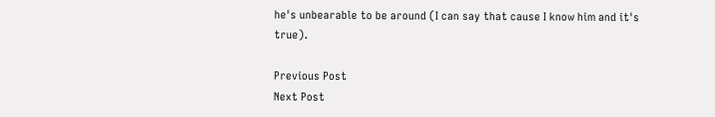he's unbearable to be around (I can say that cause I know him and it's true).

Previous Post
Next Post